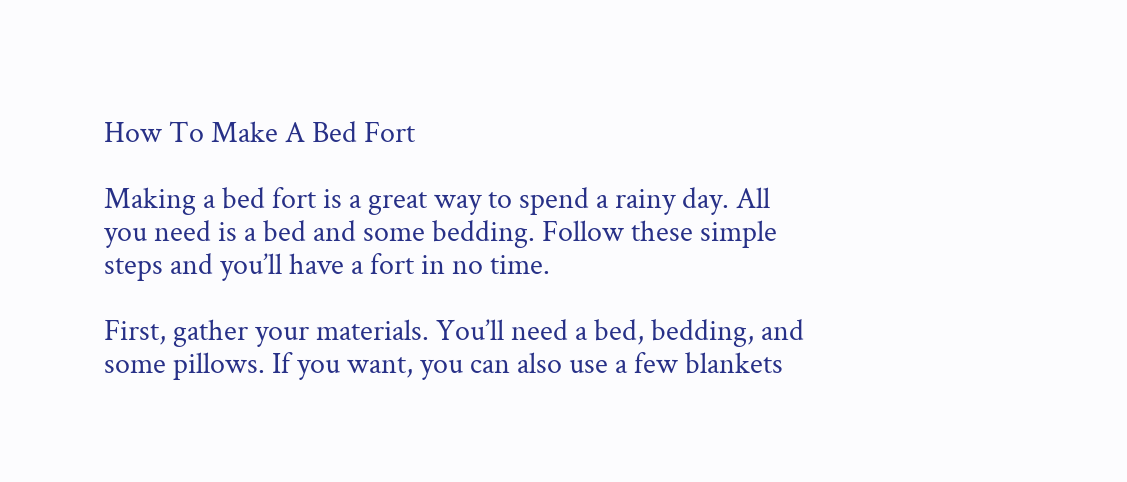How To Make A Bed Fort

Making a bed fort is a great way to spend a rainy day. All you need is a bed and some bedding. Follow these simple steps and you’ll have a fort in no time.

First, gather your materials. You’ll need a bed, bedding, and some pillows. If you want, you can also use a few blankets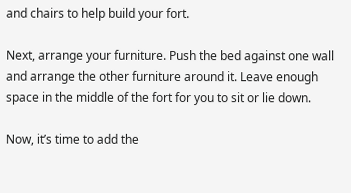and chairs to help build your fort.

Next, arrange your furniture. Push the bed against one wall and arrange the other furniture around it. Leave enough space in the middle of the fort for you to sit or lie down.

Now, it’s time to add the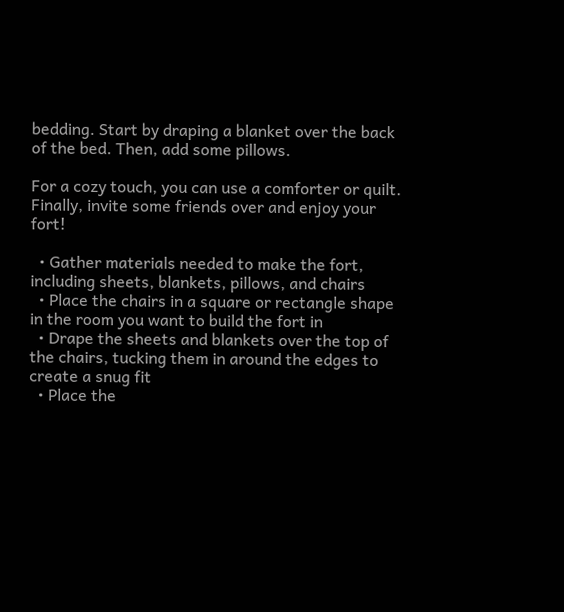bedding. Start by draping a blanket over the back of the bed. Then, add some pillows.

For a cozy touch, you can use a comforter or quilt. Finally, invite some friends over and enjoy your fort!

  • Gather materials needed to make the fort, including sheets, blankets, pillows, and chairs
  • Place the chairs in a square or rectangle shape in the room you want to build the fort in
  • Drape the sheets and blankets over the top of the chairs, tucking them in around the edges to create a snug fit
  • Place the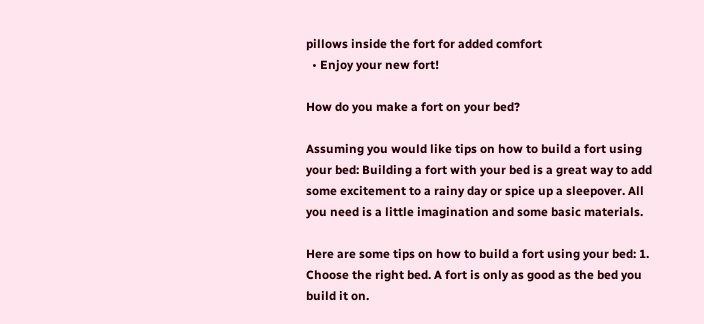pillows inside the fort for added comfort
  • Enjoy your new fort!

How do you make a fort on your bed?

Assuming you would like tips on how to build a fort using your bed: Building a fort with your bed is a great way to add some excitement to a rainy day or spice up a sleepover. All you need is a little imagination and some basic materials.

Here are some tips on how to build a fort using your bed: 1. Choose the right bed. A fort is only as good as the bed you build it on.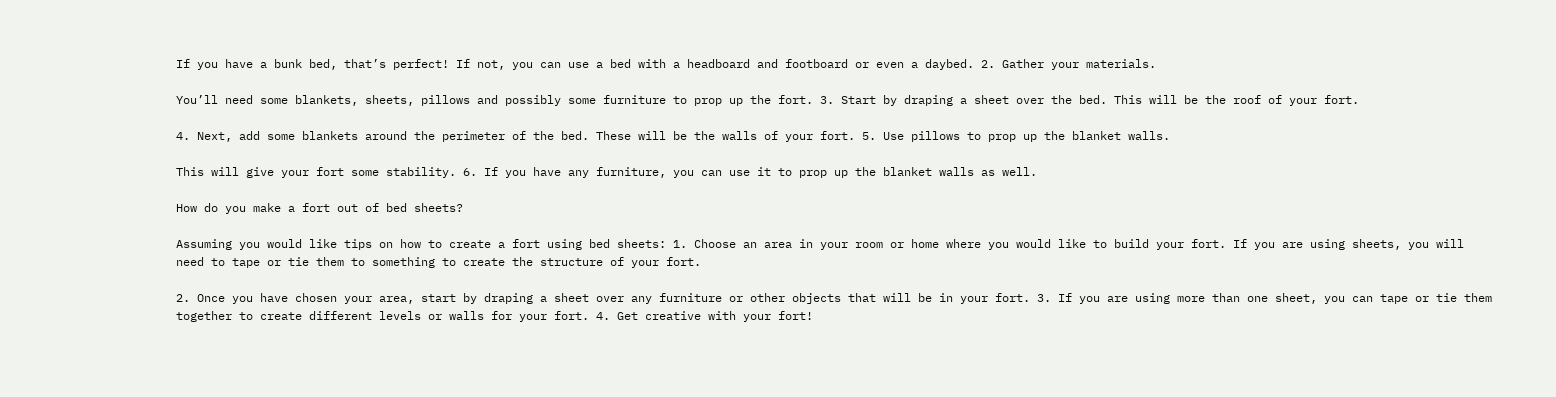If you have a bunk bed, that’s perfect! If not, you can use a bed with a headboard and footboard or even a daybed. 2. Gather your materials.

You’ll need some blankets, sheets, pillows and possibly some furniture to prop up the fort. 3. Start by draping a sheet over the bed. This will be the roof of your fort.

4. Next, add some blankets around the perimeter of the bed. These will be the walls of your fort. 5. Use pillows to prop up the blanket walls.

This will give your fort some stability. 6. If you have any furniture, you can use it to prop up the blanket walls as well.

How do you make a fort out of bed sheets?

Assuming you would like tips on how to create a fort using bed sheets: 1. Choose an area in your room or home where you would like to build your fort. If you are using sheets, you will need to tape or tie them to something to create the structure of your fort.

2. Once you have chosen your area, start by draping a sheet over any furniture or other objects that will be in your fort. 3. If you are using more than one sheet, you can tape or tie them together to create different levels or walls for your fort. 4. Get creative with your fort!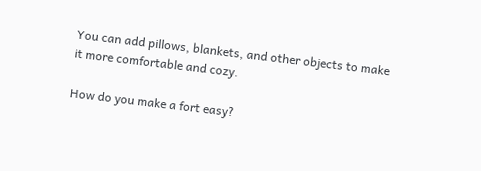You can add pillows, blankets, and other objects to make it more comfortable and cozy.

How do you make a fort easy?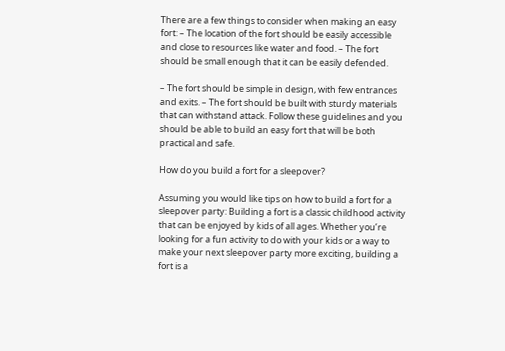There are a few things to consider when making an easy fort: – The location of the fort should be easily accessible and close to resources like water and food. – The fort should be small enough that it can be easily defended.

– The fort should be simple in design, with few entrances and exits. – The fort should be built with sturdy materials that can withstand attack. Follow these guidelines and you should be able to build an easy fort that will be both practical and safe.

How do you build a fort for a sleepover?

Assuming you would like tips on how to build a fort for a sleepover party: Building a fort is a classic childhood activity that can be enjoyed by kids of all ages. Whether you’re looking for a fun activity to do with your kids or a way to make your next sleepover party more exciting, building a fort is a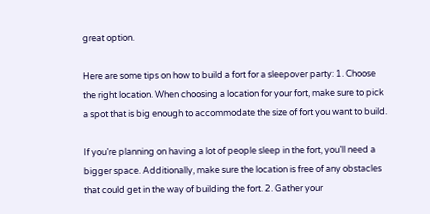great option.

Here are some tips on how to build a fort for a sleepover party: 1. Choose the right location. When choosing a location for your fort, make sure to pick a spot that is big enough to accommodate the size of fort you want to build.

If you’re planning on having a lot of people sleep in the fort, you’ll need a bigger space. Additionally, make sure the location is free of any obstacles that could get in the way of building the fort. 2. Gather your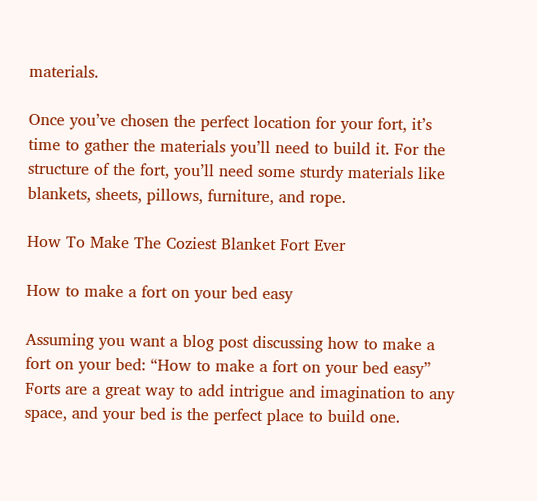materials.

Once you’ve chosen the perfect location for your fort, it’s time to gather the materials you’ll need to build it. For the structure of the fort, you’ll need some sturdy materials like blankets, sheets, pillows, furniture, and rope.

How To Make The Coziest Blanket Fort Ever

How to make a fort on your bed easy

Assuming you want a blog post discussing how to make a fort on your bed: “How to make a fort on your bed easy” Forts are a great way to add intrigue and imagination to any space, and your bed is the perfect place to build one.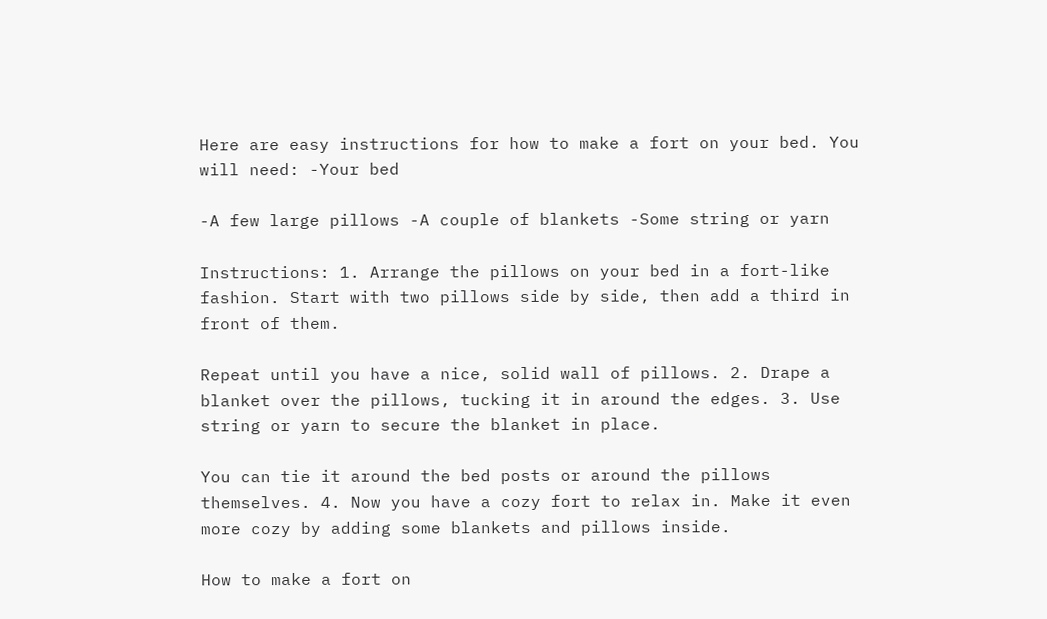Here are easy instructions for how to make a fort on your bed. You will need: -Your bed

-A few large pillows -A couple of blankets -Some string or yarn

Instructions: 1. Arrange the pillows on your bed in a fort-like fashion. Start with two pillows side by side, then add a third in front of them.

Repeat until you have a nice, solid wall of pillows. 2. Drape a blanket over the pillows, tucking it in around the edges. 3. Use string or yarn to secure the blanket in place.

You can tie it around the bed posts or around the pillows themselves. 4. Now you have a cozy fort to relax in. Make it even more cozy by adding some blankets and pillows inside.

How to make a fort on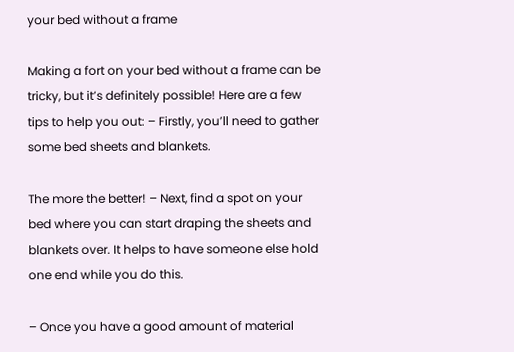your bed without a frame

Making a fort on your bed without a frame can be tricky, but it’s definitely possible! Here are a few tips to help you out: – Firstly, you’ll need to gather some bed sheets and blankets.

The more the better! – Next, find a spot on your bed where you can start draping the sheets and blankets over. It helps to have someone else hold one end while you do this.

– Once you have a good amount of material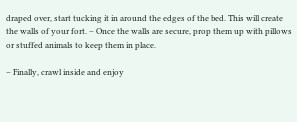draped over, start tucking it in around the edges of the bed. This will create the walls of your fort. – Once the walls are secure, prop them up with pillows or stuffed animals to keep them in place.

– Finally, crawl inside and enjoy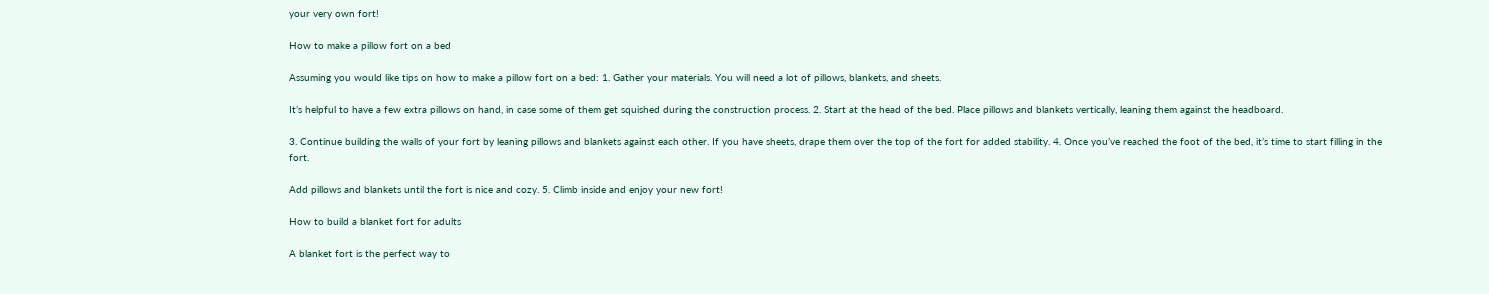your very own fort!

How to make a pillow fort on a bed

Assuming you would like tips on how to make a pillow fort on a bed: 1. Gather your materials. You will need a lot of pillows, blankets, and sheets.

It’s helpful to have a few extra pillows on hand, in case some of them get squished during the construction process. 2. Start at the head of the bed. Place pillows and blankets vertically, leaning them against the headboard.

3. Continue building the walls of your fort by leaning pillows and blankets against each other. If you have sheets, drape them over the top of the fort for added stability. 4. Once you’ve reached the foot of the bed, it’s time to start filling in the fort.

Add pillows and blankets until the fort is nice and cozy. 5. Climb inside and enjoy your new fort!

How to build a blanket fort for adults

A blanket fort is the perfect way to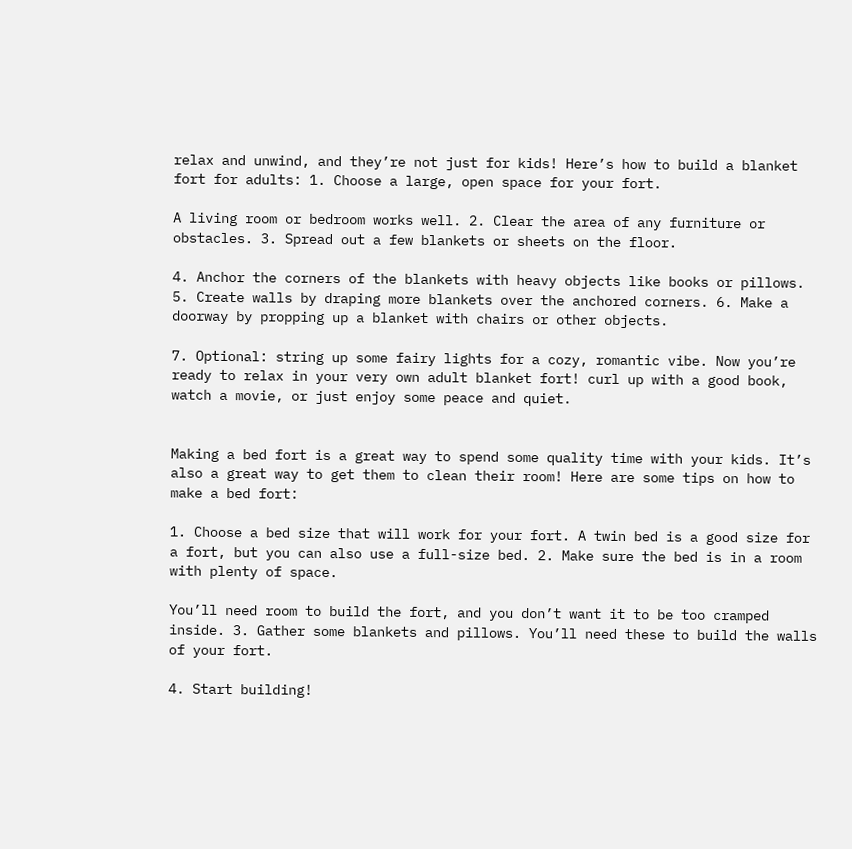relax and unwind, and they’re not just for kids! Here’s how to build a blanket fort for adults: 1. Choose a large, open space for your fort.

A living room or bedroom works well. 2. Clear the area of any furniture or obstacles. 3. Spread out a few blankets or sheets on the floor.

4. Anchor the corners of the blankets with heavy objects like books or pillows. 5. Create walls by draping more blankets over the anchored corners. 6. Make a doorway by propping up a blanket with chairs or other objects.

7. Optional: string up some fairy lights for a cozy, romantic vibe. Now you’re ready to relax in your very own adult blanket fort! curl up with a good book, watch a movie, or just enjoy some peace and quiet.


Making a bed fort is a great way to spend some quality time with your kids. It’s also a great way to get them to clean their room! Here are some tips on how to make a bed fort:

1. Choose a bed size that will work for your fort. A twin bed is a good size for a fort, but you can also use a full-size bed. 2. Make sure the bed is in a room with plenty of space.

You’ll need room to build the fort, and you don’t want it to be too cramped inside. 3. Gather some blankets and pillows. You’ll need these to build the walls of your fort.

4. Start building!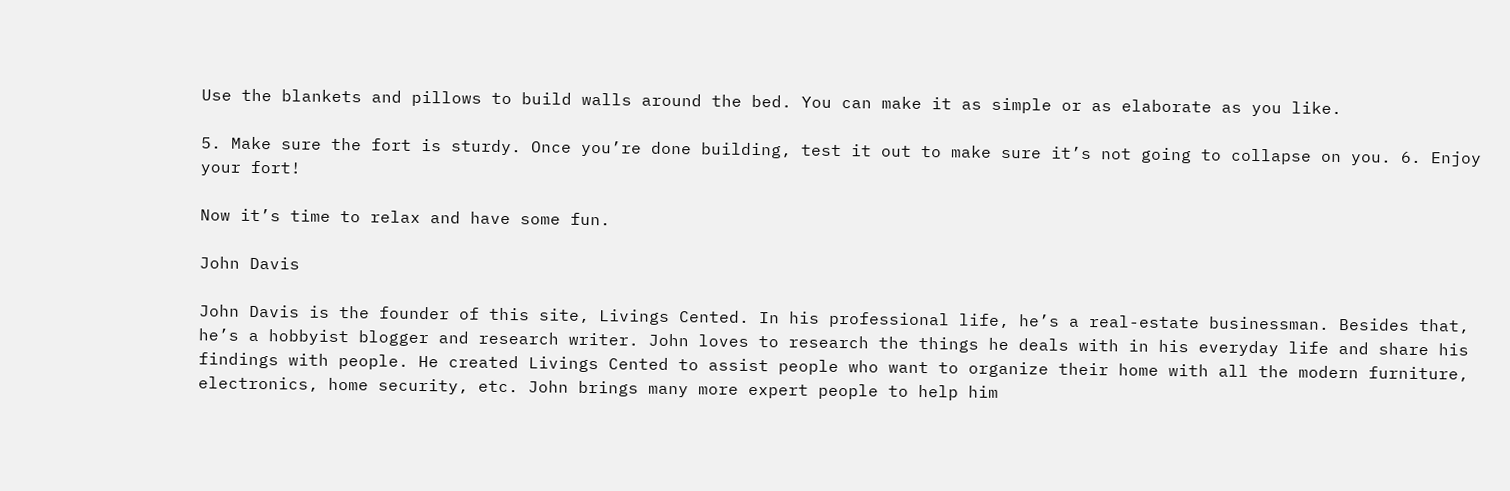Use the blankets and pillows to build walls around the bed. You can make it as simple or as elaborate as you like.

5. Make sure the fort is sturdy. Once you’re done building, test it out to make sure it’s not going to collapse on you. 6. Enjoy your fort!

Now it’s time to relax and have some fun.

John Davis

John Davis is the founder of this site, Livings Cented. In his professional life, he’s a real-estate businessman. Besides that, he’s a hobbyist blogger and research writer. John loves to research the things he deals with in his everyday life and share his findings with people. He created Livings Cented to assist people who want to organize their home with all the modern furniture, electronics, home security, etc. John brings many more expert people to help him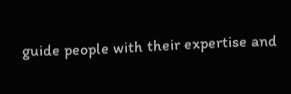guide people with their expertise and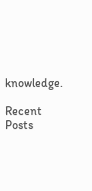knowledge.

Recent Posts